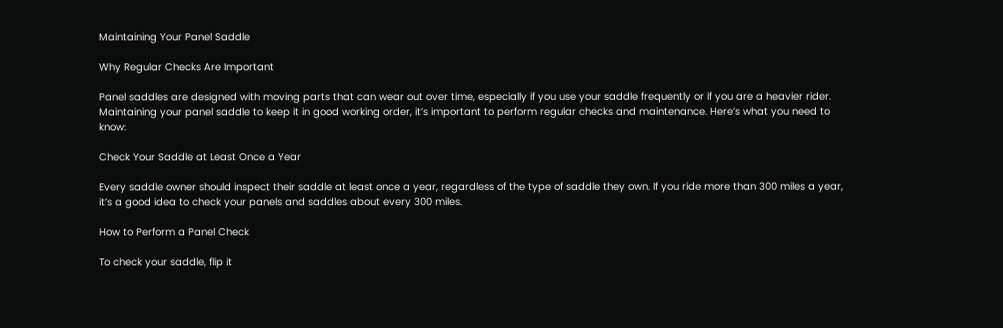Maintaining Your Panel Saddle

Why Regular Checks Are Important

Panel saddles are designed with moving parts that can wear out over time, especially if you use your saddle frequently or if you are a heavier rider. Maintaining your panel saddle to keep it in good working order, it’s important to perform regular checks and maintenance. Here’s what you need to know:

Check Your Saddle at Least Once a Year

Every saddle owner should inspect their saddle at least once a year, regardless of the type of saddle they own. If you ride more than 300 miles a year, it’s a good idea to check your panels and saddles about every 300 miles.

How to Perform a Panel Check

To check your saddle, flip it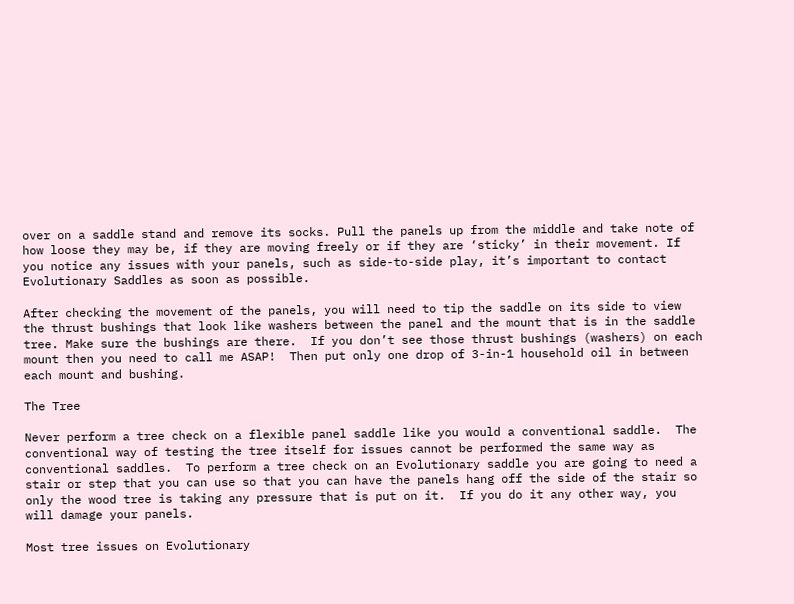over on a saddle stand and remove its socks. Pull the panels up from the middle and take note of how loose they may be, if they are moving freely or if they are ‘sticky’ in their movement. If you notice any issues with your panels, such as side-to-side play, it’s important to contact Evolutionary Saddles as soon as possible.

After checking the movement of the panels, you will need to tip the saddle on its side to view the thrust bushings that look like washers between the panel and the mount that is in the saddle tree. Make sure the bushings are there.  If you don’t see those thrust bushings (washers) on each mount then you need to call me ASAP!  Then put only one drop of 3-in-1 household oil in between each mount and bushing.

The Tree

Never perform a tree check on a flexible panel saddle like you would a conventional saddle.  The conventional way of testing the tree itself for issues cannot be performed the same way as conventional saddles.  To perform a tree check on an Evolutionary saddle you are going to need a stair or step that you can use so that you can have the panels hang off the side of the stair so only the wood tree is taking any pressure that is put on it.  If you do it any other way, you will damage your panels.

Most tree issues on Evolutionary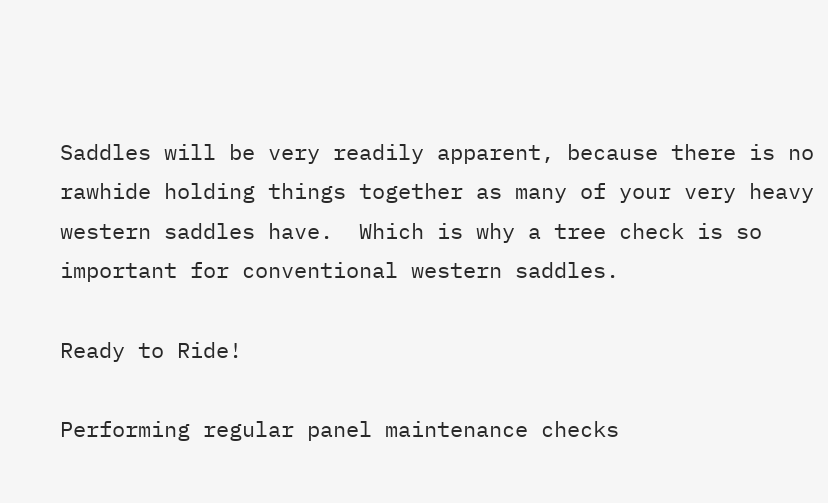Saddles will be very readily apparent, because there is no rawhide holding things together as many of your very heavy western saddles have.  Which is why a tree check is so important for conventional western saddles.

Ready to Ride!

Performing regular panel maintenance checks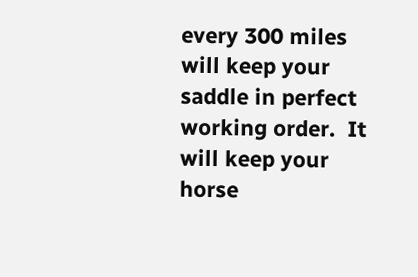every 300 miles will keep your saddle in perfect working order.  It will keep your horse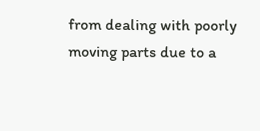from dealing with poorly moving parts due to a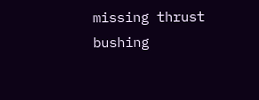missing thrust bushing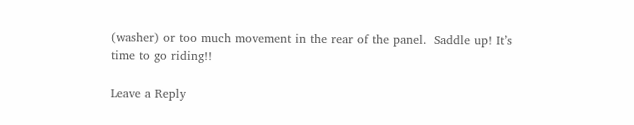(washer) or too much movement in the rear of the panel.  Saddle up! It’s time to go riding!!

Leave a Reply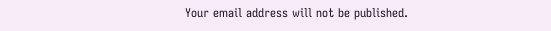Your email address will not be published.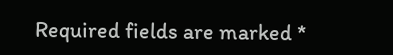Required fields are marked *